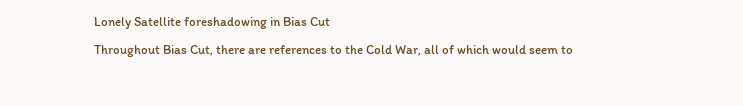Lonely Satellite foreshadowing in Bias Cut

Throughout Bias Cut, there are references to the Cold War, all of which would seem to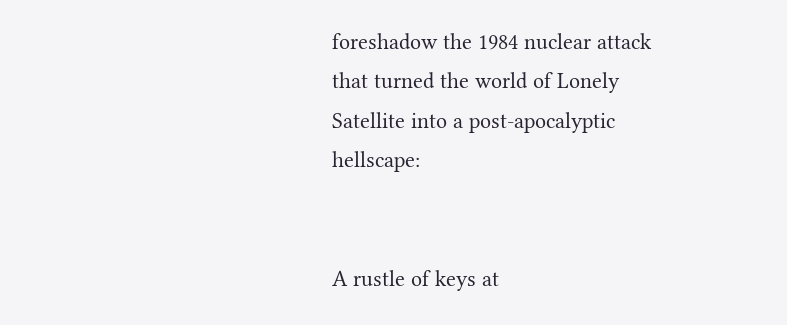foreshadow the 1984 nuclear attack that turned the world of Lonely Satellite into a post-apocalyptic hellscape:


A rustle of keys at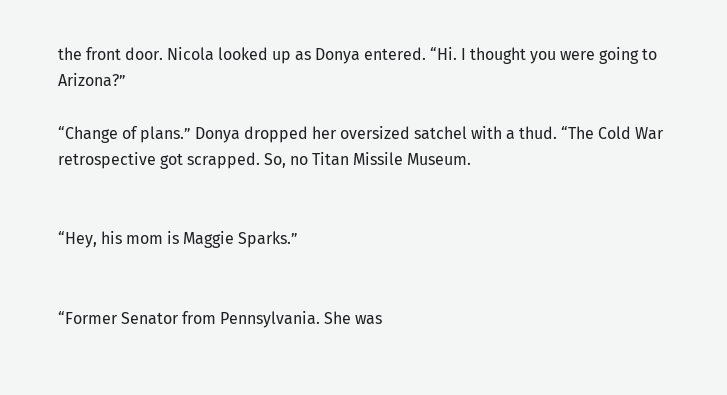the front door. Nicola looked up as Donya entered. “Hi. I thought you were going to Arizona?”

“Change of plans.” Donya dropped her oversized satchel with a thud. “The Cold War retrospective got scrapped. So, no Titan Missile Museum.


“Hey, his mom is Maggie Sparks.”


“Former Senator from Pennsylvania. She was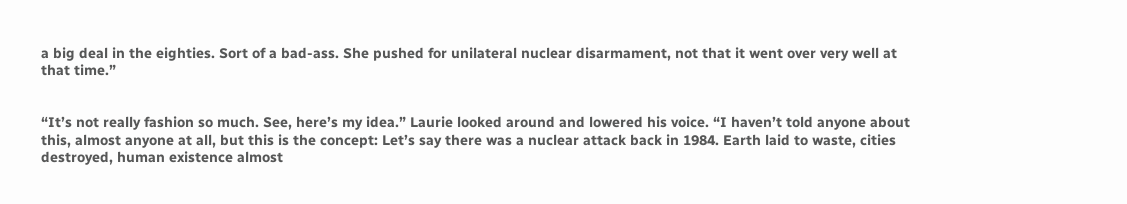a big deal in the eighties. Sort of a bad-ass. She pushed for unilateral nuclear disarmament, not that it went over very well at that time.”


“It’s not really fashion so much. See, here’s my idea.” Laurie looked around and lowered his voice. “I haven’t told anyone about this, almost anyone at all, but this is the concept: Let’s say there was a nuclear attack back in 1984. Earth laid to waste, cities destroyed, human existence almost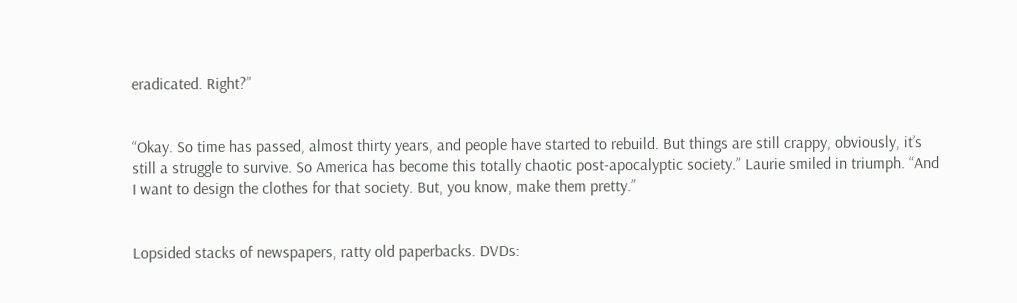eradicated. Right?”


“Okay. So time has passed, almost thirty years, and people have started to rebuild. But things are still crappy, obviously, it’s still a struggle to survive. So America has become this totally chaotic post-apocalyptic society.” Laurie smiled in triumph. “And I want to design the clothes for that society. But, you know, make them pretty.”


Lopsided stacks of newspapers, ratty old paperbacks. DVDs: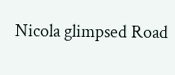Nicola glimpsed Road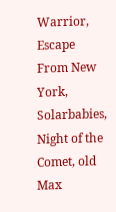Warrior, Escape From New York, Solarbabies, Night of the Comet, old Max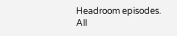Headroom episodes. All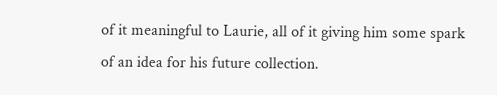of it meaningful to Laurie, all of it giving him some spark of an idea for his future collection.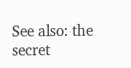See also: the secret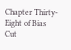Chapter Thirty-Eight of Bias Cut